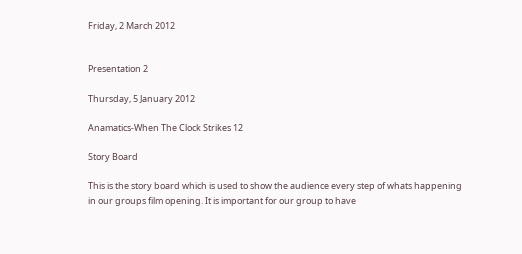Friday, 2 March 2012


Presentation 2

Thursday, 5 January 2012

Anamatics-When The Clock Strikes 12

Story Board

This is the story board which is used to show the audience every step of whats happening in our groups film opening. It is important for our group to have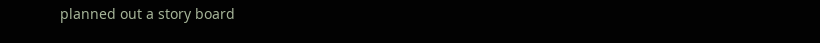planned out a story board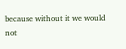because without it we would not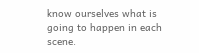know ourselves what is going to happen in each scene.